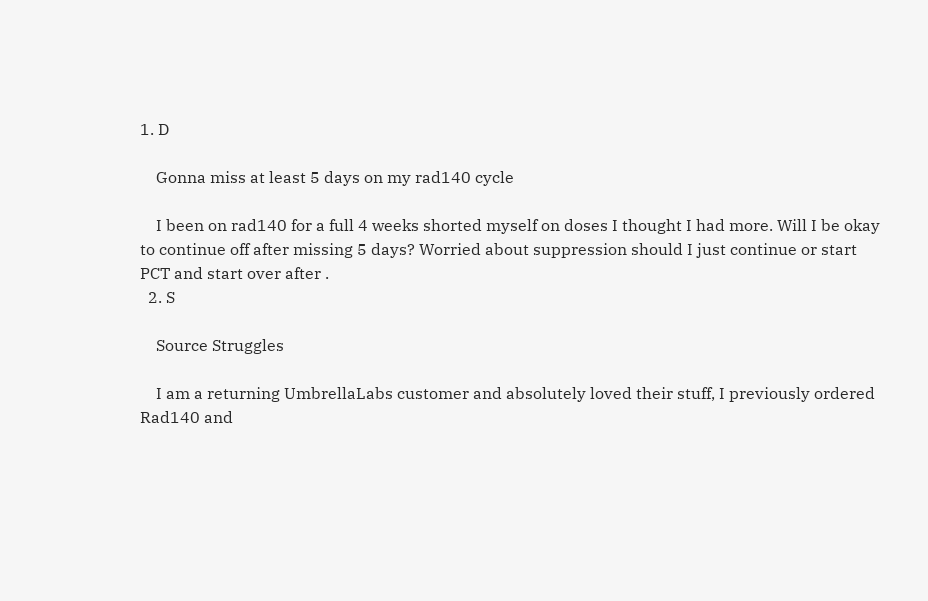1. D

    Gonna miss at least 5 days on my rad140 cycle

    I been on rad140 for a full 4 weeks shorted myself on doses I thought I had more. Will I be okay to continue off after missing 5 days? Worried about suppression should I just continue or start PCT and start over after .
  2. S

    Source Struggles

    I am a returning UmbrellaLabs customer and absolutely loved their stuff, I previously ordered Rad140 and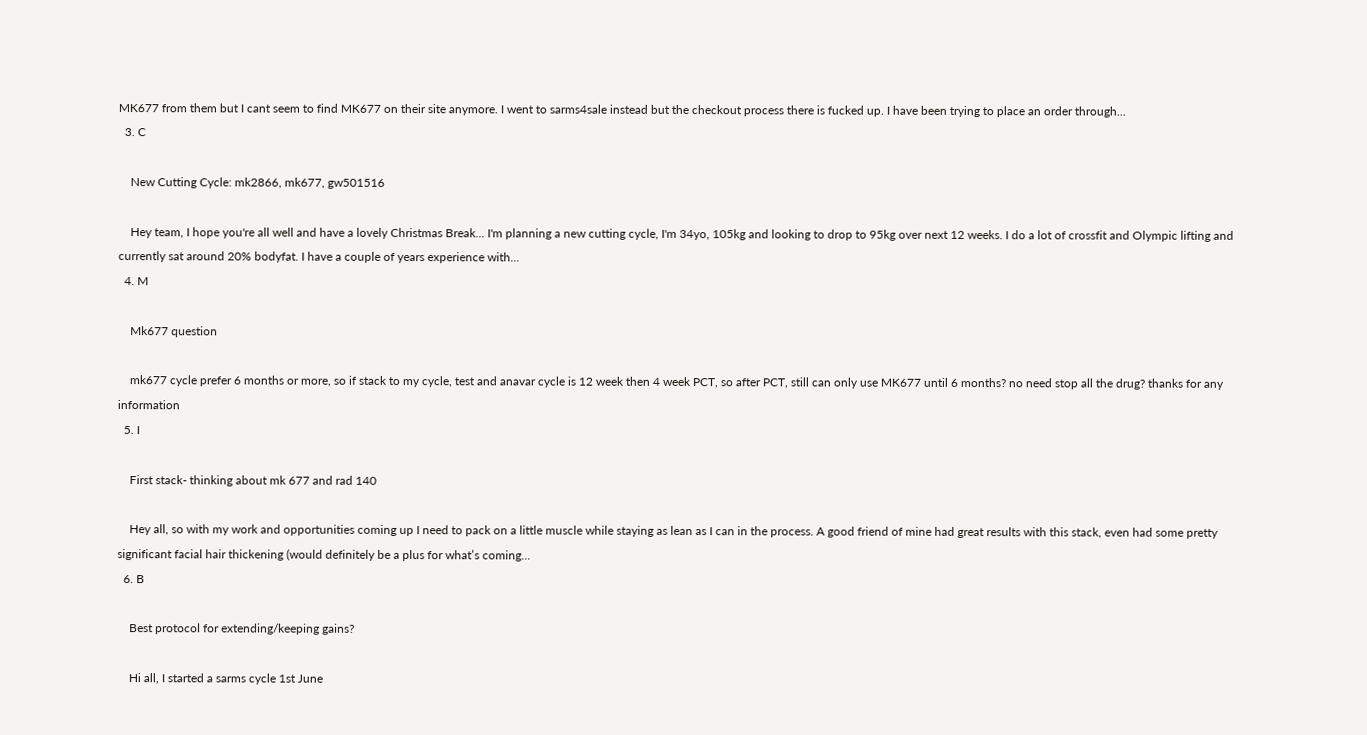MK677 from them but I cant seem to find MK677 on their site anymore. I went to sarms4sale instead but the checkout process there is fucked up. I have been trying to place an order through...
  3. C

    New Cutting Cycle: mk2866, mk677, gw501516

    Hey team, I hope you're all well and have a lovely Christmas Break... I'm planning a new cutting cycle, I'm 34yo, 105kg and looking to drop to 95kg over next 12 weeks. I do a lot of crossfit and Olympic lifting and currently sat around 20% bodyfat. I have a couple of years experience with...
  4. M

    Mk677 question

    mk677 cycle prefer 6 months or more, so if stack to my cycle, test and anavar cycle is 12 week then 4 week PCT, so after PCT, still can only use MK677 until 6 months? no need stop all the drug? thanks for any information
  5. I

    First stack- thinking about mk 677 and rad 140

    Hey all, so with my work and opportunities coming up I need to pack on a little muscle while staying as lean as I can in the process. A good friend of mine had great results with this stack, even had some pretty significant facial hair thickening (would definitely be a plus for what’s coming...
  6. B

    Best protocol for extending/keeping gains?

    Hi all, I started a sarms cycle 1st June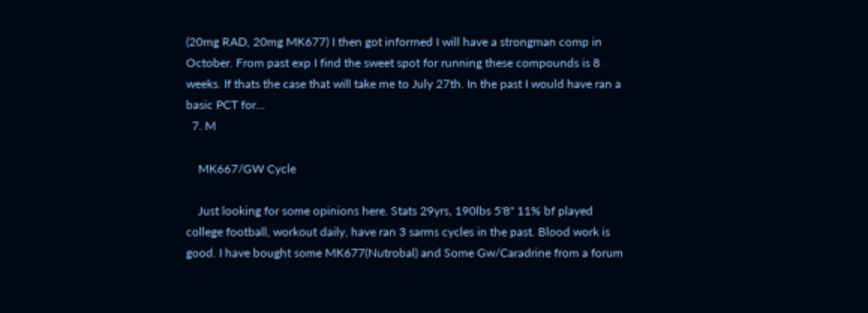(20mg RAD, 20mg MK677) I then got informed I will have a strongman comp in October. From past exp I find the sweet spot for running these compounds is 8 weeks. If thats the case that will take me to July 27th. In the past I would have ran a basic PCT for...
  7. M

    MK667/GW Cycle

    Just looking for some opinions here. Stats 29yrs, 190lbs 5'8" 11% bf played college football, workout daily, have ran 3 sarms cycles in the past. Blood work is good. I have bought some MK677(Nutrobal) and Some Gw/Caradrine from a forum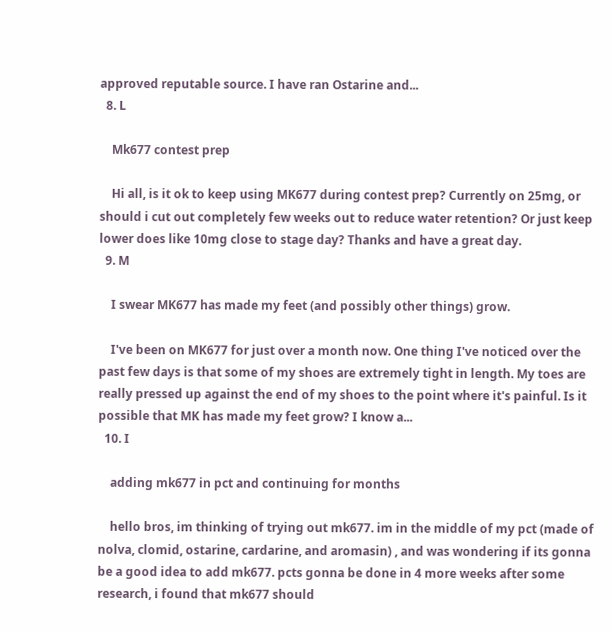approved reputable source. I have ran Ostarine and...
  8. L

    Mk677 contest prep

    Hi all, is it ok to keep using MK677 during contest prep? Currently on 25mg, or should i cut out completely few weeks out to reduce water retention? Or just keep lower does like 10mg close to stage day? Thanks and have a great day.
  9. M

    I swear MK677 has made my feet (and possibly other things) grow.

    I've been on MK677 for just over a month now. One thing I've noticed over the past few days is that some of my shoes are extremely tight in length. My toes are really pressed up against the end of my shoes to the point where it's painful. Is it possible that MK has made my feet grow? I know a...
  10. I

    adding mk677 in pct and continuing for months

    hello bros, im thinking of trying out mk677. im in the middle of my pct (made of nolva, clomid, ostarine, cardarine, and aromasin) , and was wondering if its gonna be a good idea to add mk677. pcts gonna be done in 4 more weeks after some research, i found that mk677 should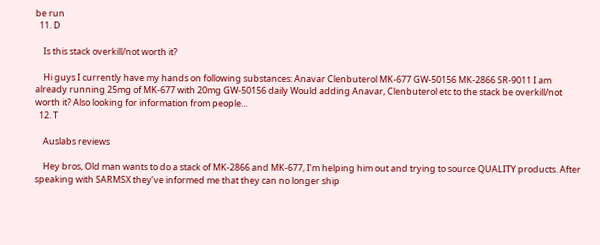be run
  11. D

    Is this stack overkill/not worth it?

    Hi guys I currently have my hands on following substances: Anavar Clenbuterol MK-677 GW-50156 MK-2866 SR-9011 I am already running 25mg of MK-677 with 20mg GW-50156 daily Would adding Anavar, Clenbuterol etc to the stack be overkill/not worth it? Also looking for information from people...
  12. T

    Auslabs reviews

    Hey bros, Old man wants to do a stack of MK-2866 and MK-677, I’m helping him out and trying to source QUALITY products. After speaking with SARMSX they’ve informed me that they can no longer ship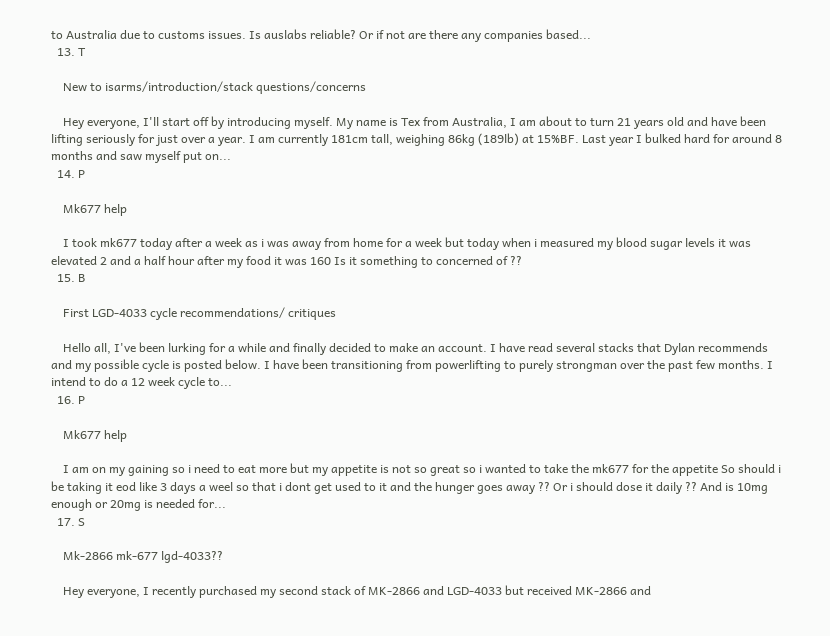to Australia due to customs issues. Is auslabs reliable? Or if not are there any companies based...
  13. T

    New to isarms/introduction/stack questions/concerns

    Hey everyone, I'll start off by introducing myself. My name is Tex from Australia, I am about to turn 21 years old and have been lifting seriously for just over a year. I am currently 181cm tall, weighing 86kg (189lb) at 15%BF. Last year I bulked hard for around 8 months and saw myself put on...
  14. P

    Mk677 help

    I took mk677 today after a week as i was away from home for a week but today when i measured my blood sugar levels it was elevated 2 and a half hour after my food it was 160 Is it something to concerned of ??
  15. B

    First LGD-4033 cycle recommendations/ critiques

    Hello all, I've been lurking for a while and finally decided to make an account. I have read several stacks that Dylan recommends and my possible cycle is posted below. I have been transitioning from powerlifting to purely strongman over the past few months. I intend to do a 12 week cycle to...
  16. P

    Mk677 help

    I am on my gaining so i need to eat more but my appetite is not so great so i wanted to take the mk677 for the appetite So should i be taking it eod like 3 days a weel so that i dont get used to it and the hunger goes away ?? Or i should dose it daily ?? And is 10mg enough or 20mg is needed for...
  17. S

    Mk-2866 mk-677 lgd-4033??

    Hey everyone, I recently purchased my second stack of MK-2866 and LGD-4033 but received MK-2866 and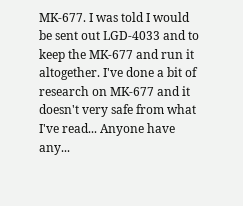MK-677. I was told I would be sent out LGD-4033 and to keep the MK-677 and run it altogether. I've done a bit of research on MK-677 and it doesn't very safe from what I've read... Anyone have any...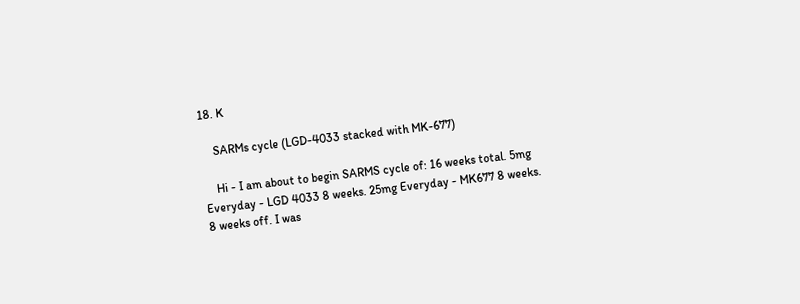18. K

    SARMs cycle (LGD-4033 stacked with MK-677)

    Hi - I am about to begin SARMS cycle of: 16 weeks total. 5mg Everyday - LGD 4033 8 weeks. 25mg Everyday - MK677 8 weeks. 8 weeks off. I was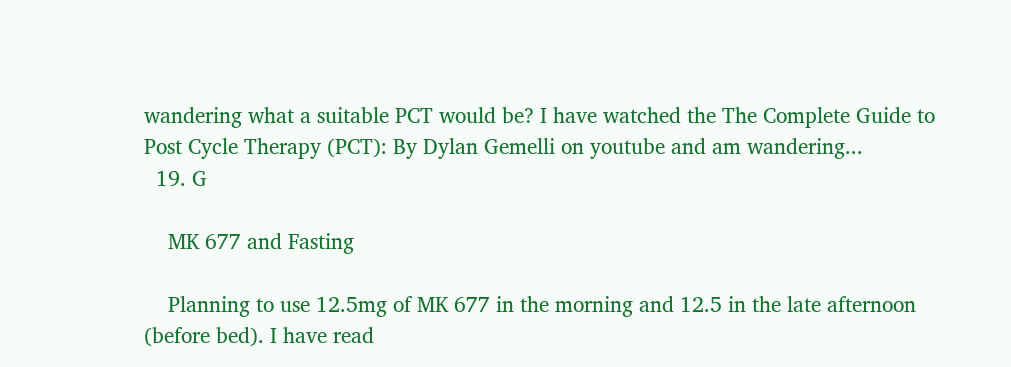wandering what a suitable PCT would be? I have watched the The Complete Guide to Post Cycle Therapy (PCT): By Dylan Gemelli on youtube and am wandering...
  19. G

    MK 677 and Fasting

    Planning to use 12.5mg of MK 677 in the morning and 12.5 in the late afternoon (before bed). I have read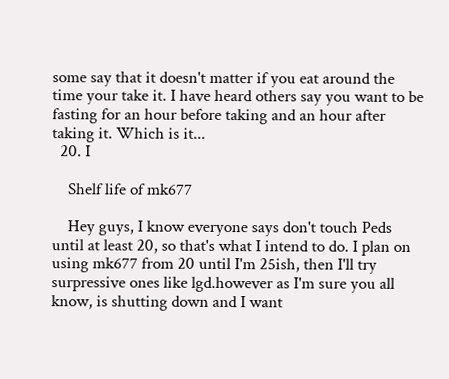some say that it doesn't matter if you eat around the time your take it. I have heard others say you want to be fasting for an hour before taking and an hour after taking it. Which is it...
  20. I

    Shelf life of mk677

    Hey guys, I know everyone says don't touch Peds until at least 20, so that's what I intend to do. I plan on using mk677 from 20 until I'm 25ish, then I'll try surpressive ones like lgd.however as I'm sure you all know, is shutting down and I want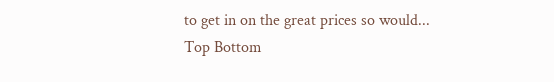to get in on the great prices so would...
Top Bottom